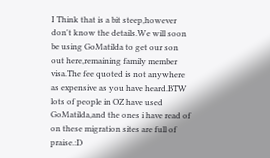I Think that is a bit steep,however don't know the details.We will soon be using GoMatilda to get our son out here,remaining family member visa.The fee quoted is not anywhere as expensive as you have heard.BTW lots of people in OZ have used GoMatilda,and the ones i have read of on these migration sites are full of praise.:D